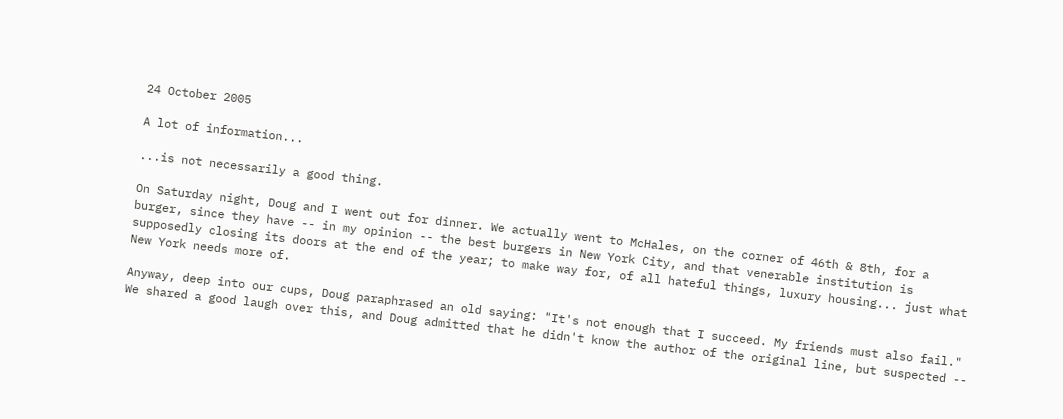24 October 2005

A lot of information...

...is not necessarily a good thing.

On Saturday night, Doug and I went out for dinner. We actually went to McHales, on the corner of 46th & 8th, for a burger, since they have -- in my opinion -- the best burgers in New York City, and that venerable institution is supposedly closing its doors at the end of the year; to make way for, of all hateful things, luxury housing... just what New York needs more of.

Anyway, deep into our cups, Doug paraphrased an old saying: "It's not enough that I succeed. My friends must also fail." We shared a good laugh over this, and Doug admitted that he didn't know the author of the original line, but suspected --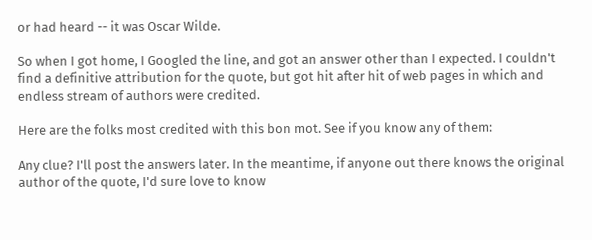or had heard -- it was Oscar Wilde.

So when I got home, I Googled the line, and got an answer other than I expected. I couldn't find a definitive attribution for the quote, but got hit after hit of web pages in which and endless stream of authors were credited.

Here are the folks most credited with this bon mot. See if you know any of them:

Any clue? I'll post the answers later. In the meantime, if anyone out there knows the original author of the quote, I'd sure love to know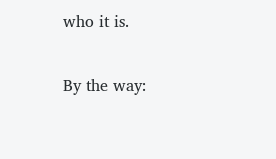who it is.

By the way: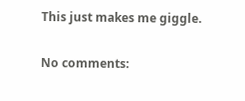This just makes me giggle.

No comments: